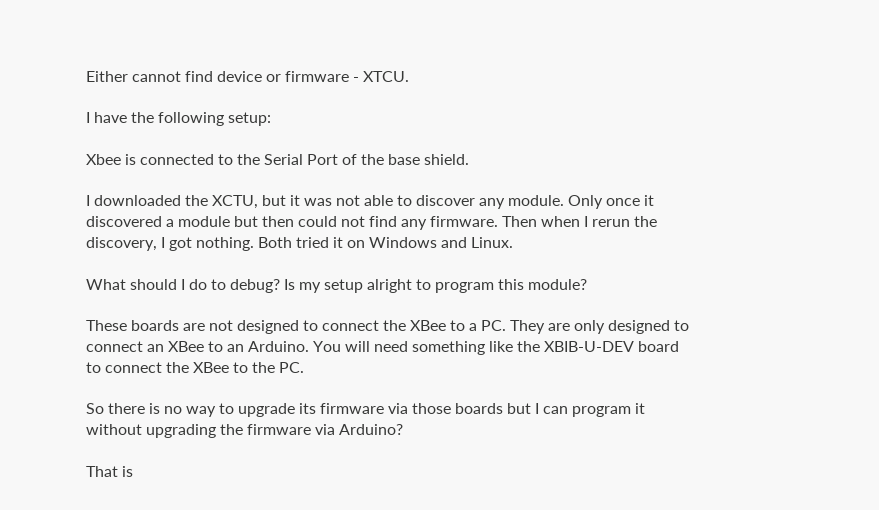Either cannot find device or firmware - XTCU.

I have the following setup:

Xbee is connected to the Serial Port of the base shield.

I downloaded the XCTU, but it was not able to discover any module. Only once it discovered a module but then could not find any firmware. Then when I rerun the discovery, I got nothing. Both tried it on Windows and Linux.

What should I do to debug? Is my setup alright to program this module?

These boards are not designed to connect the XBee to a PC. They are only designed to connect an XBee to an Arduino. You will need something like the XBIB-U-DEV board to connect the XBee to the PC.

So there is no way to upgrade its firmware via those boards but I can program it without upgrading the firmware via Arduino?

That is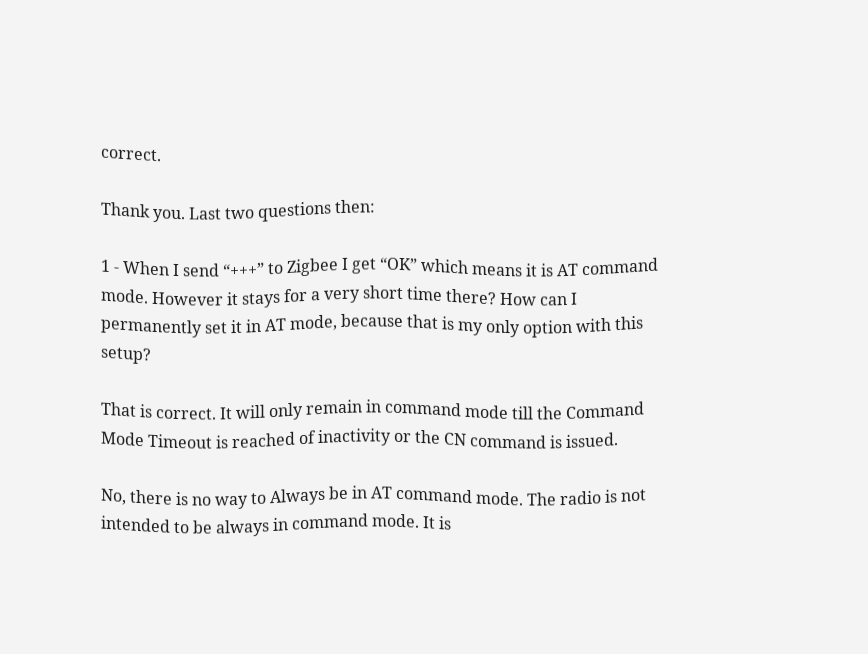correct.

Thank you. Last two questions then:

1 - When I send “+++” to Zigbee I get “OK” which means it is AT command mode. However it stays for a very short time there? How can I permanently set it in AT mode, because that is my only option with this setup?

That is correct. It will only remain in command mode till the Command Mode Timeout is reached of inactivity or the CN command is issued.

No, there is no way to Always be in AT command mode. The radio is not intended to be always in command mode. It is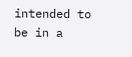intended to be in a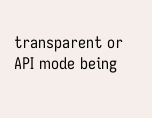transparent or API mode being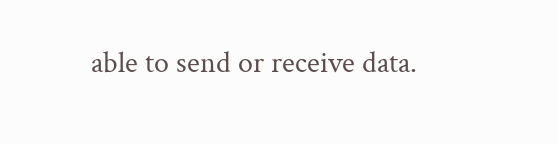able to send or receive data.